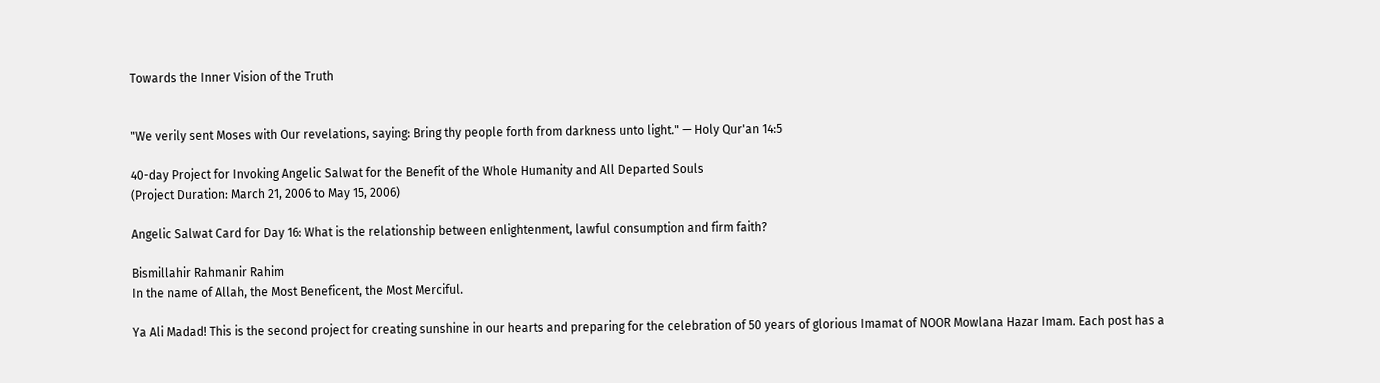Towards the Inner Vision of the Truth


"We verily sent Moses with Our revelations, saying: Bring thy people forth from darkness unto light." — Holy Qur'an 14:5

40-day Project for Invoking Angelic Salwat for the Benefit of the Whole Humanity and All Departed Souls
(Project Duration: March 21, 2006 to May 15, 2006)

Angelic Salwat Card for Day 16: What is the relationship between enlightenment, lawful consumption and firm faith?

Bismillahir Rahmanir Rahim
In the name of Allah, the Most Beneficent, the Most Merciful.

Ya Ali Madad! This is the second project for creating sunshine in our hearts and preparing for the celebration of 50 years of glorious Imamat of NOOR Mowlana Hazar Imam. Each post has a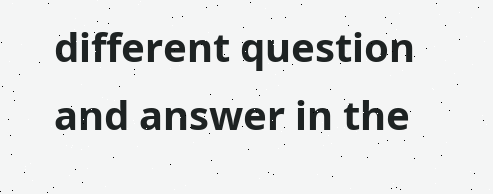different question and answer in the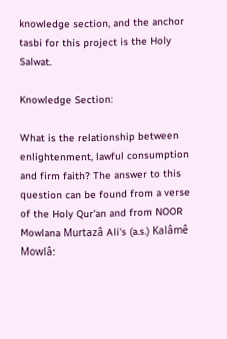knowledge section, and the anchor tasbi for this project is the Holy Salwat.

Knowledge Section:

What is the relationship between enlightenment, lawful consumption and firm faith? The answer to this question can be found from a verse of the Holy Qur'an and from NOOR Mowlana Murtazâ Ali's (a.s.) Kalâmê Mowlâ: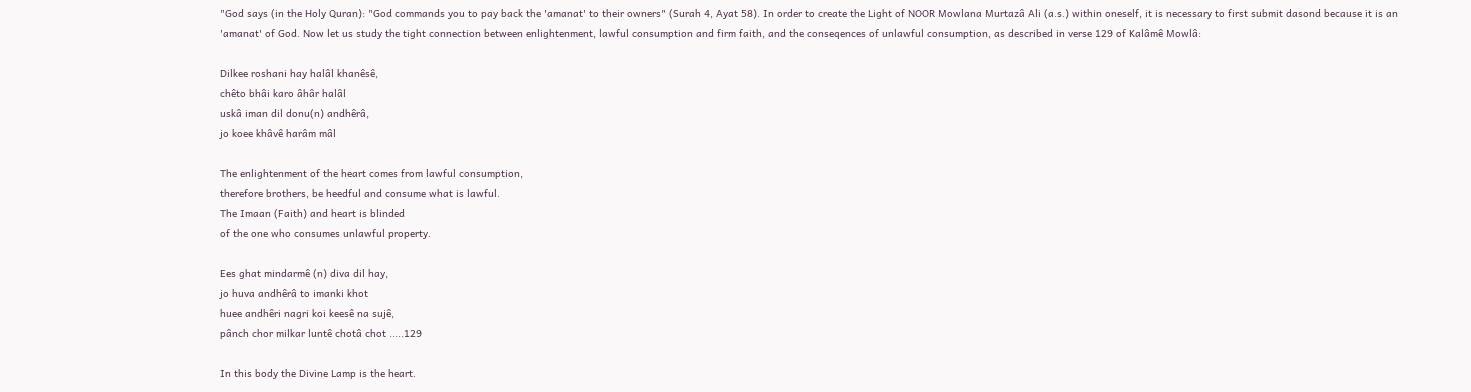"God says (in the Holy Quran): "God commands you to pay back the 'amanat' to their owners" (Surah 4, Ayat 58). In order to create the Light of NOOR Mowlana Murtazâ Ali (a.s.) within oneself, it is necessary to first submit dasond because it is an 'amanat' of God. Now let us study the tight connection between enlightenment, lawful consumption and firm faith, and the conseqences of unlawful consumption, as described in verse 129 of Kalâmê Mowlâ:

Dilkee roshani hay halâl khanêsê,
chêto bhâi karo âhâr halâl
uskâ iman dil donu(n) andhêrâ,
jo koee khâvê harâm mâl

The enlightenment of the heart comes from lawful consumption,
therefore brothers, be heedful and consume what is lawful.
The Imaan (Faith) and heart is blinded
of the one who consumes unlawful property.

Ees ghat mindarmê (n) diva dil hay,
jo huva andhêrâ to imanki khot
huee andhêri nagri koi keesê na sujê,
pânch chor milkar luntê chotâ chot .....129

In this body the Divine Lamp is the heart.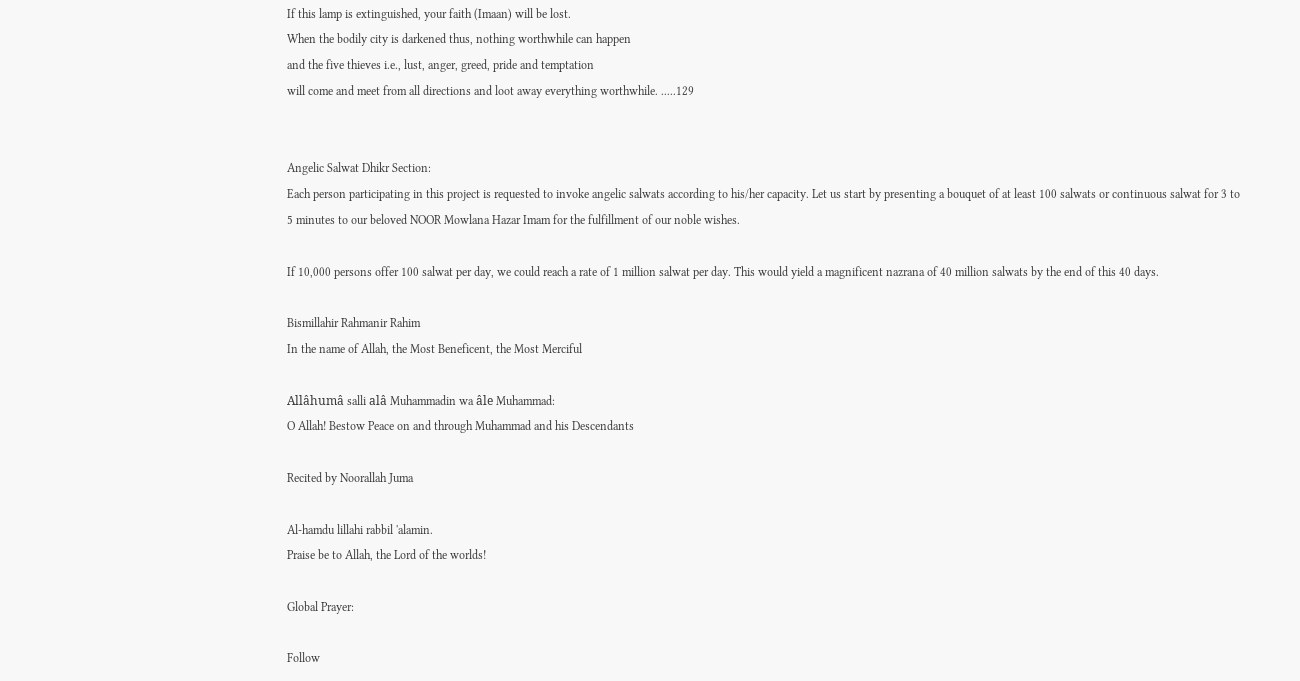If this lamp is extinguished, your faith (Imaan) will be lost.
When the bodily city is darkened thus, nothing worthwhile can happen
and the five thieves i.e., lust, anger, greed, pride and temptation
will come and meet from all directions and loot away everything worthwhile. .....129


Angelic Salwat Dhikr Section:
Each person participating in this project is requested to invoke angelic salwats according to his/her capacity. Let us start by presenting a bouquet of at least 100 salwats or continuous salwat for 3 to 5 minutes to our beloved NOOR Mowlana Hazar Imam for the fulfillment of our noble wishes.

If 10,000 persons offer 100 salwat per day, we could reach a rate of 1 million salwat per day. This would yield a magnificent nazrana of 40 million salwats by the end of this 40 days.

Bismillahir Rahmanir Rahim
In the name of Allah, the Most Beneficent, the Most Merciful

Allâhumâ salli alâ Muhammadin wa âle Muhammad:
O Allah! Bestow Peace on and through Muhammad and his Descendants

Recited by Noorallah Juma

Al-hamdu lillahi rabbil 'alamin.
Praise be to Allah, the Lord of the worlds!

Global Prayer:

Follow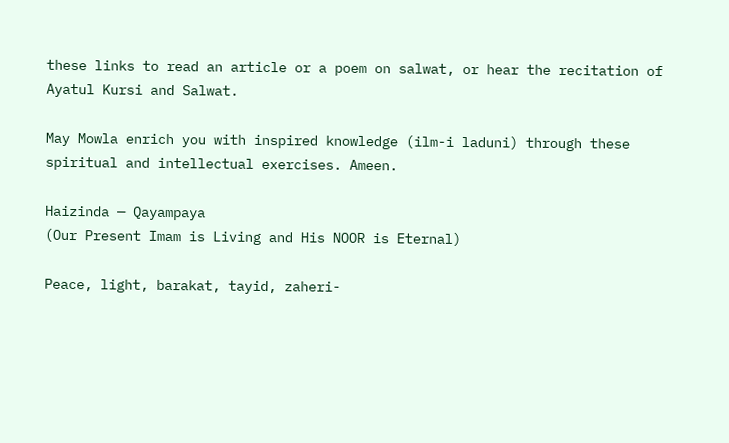these links to read an article or a poem on salwat, or hear the recitation of Ayatul Kursi and Salwat.

May Mowla enrich you with inspired knowledge (ilm-i laduni) through these spiritual and intellectual exercises. Ameen.

Haizinda — Qayampaya
(Our Present Imam is Living and His NOOR is Eternal)

Peace, light, barakat, tayid, zaheri-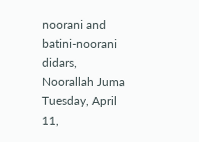noorani and batini-noorani didars,
Noorallah Juma
Tuesday, April 11,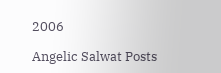2006

Angelic Salwat Posts